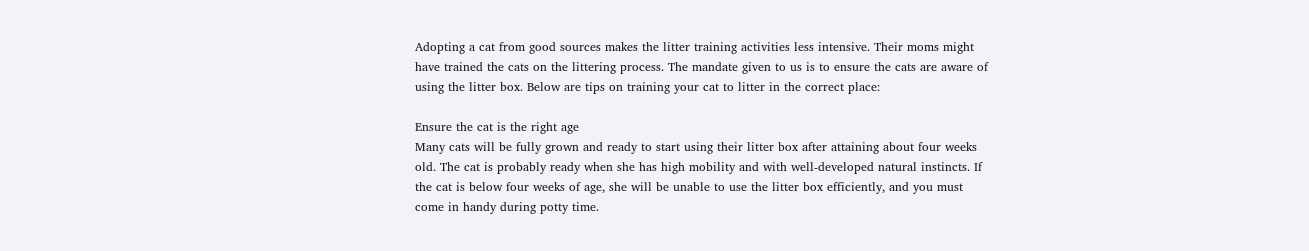Adopting a cat from good sources makes the litter training activities less intensive. Their moms might have trained the cats on the littering process. The mandate given to us is to ensure the cats are aware of using the litter box. Below are tips on training your cat to litter in the correct place:

Ensure the cat is the right age
Many cats will be fully grown and ready to start using their litter box after attaining about four weeks old. The cat is probably ready when she has high mobility and with well-developed natural instincts. If the cat is below four weeks of age, she will be unable to use the litter box efficiently, and you must come in handy during potty time.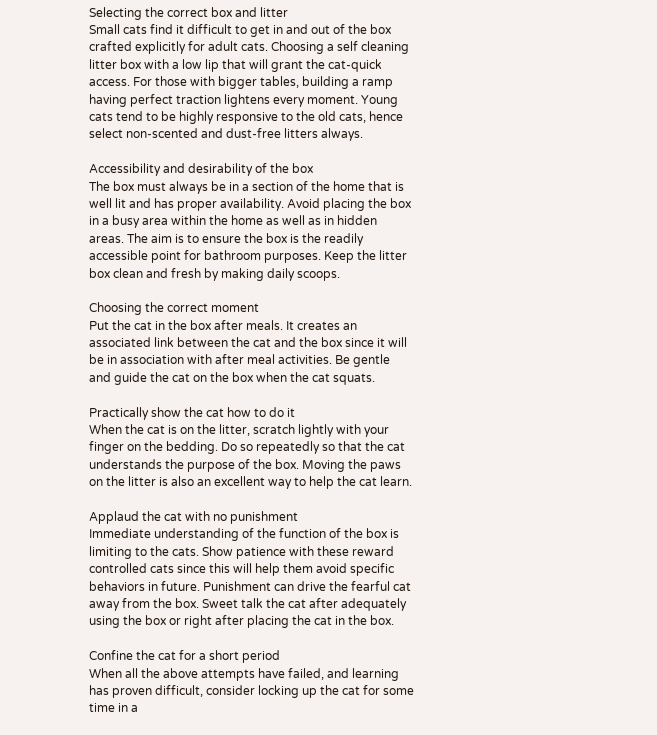Selecting the correct box and litter
Small cats find it difficult to get in and out of the box crafted explicitly for adult cats. Choosing a self cleaning litter box with a low lip that will grant the cat-quick access. For those with bigger tables, building a ramp having perfect traction lightens every moment. Young cats tend to be highly responsive to the old cats, hence select non-scented and dust-free litters always.

Accessibility and desirability of the box
The box must always be in a section of the home that is well lit and has proper availability. Avoid placing the box in a busy area within the home as well as in hidden areas. The aim is to ensure the box is the readily accessible point for bathroom purposes. Keep the litter box clean and fresh by making daily scoops.

Choosing the correct moment
Put the cat in the box after meals. It creates an associated link between the cat and the box since it will be in association with after meal activities. Be gentle and guide the cat on the box when the cat squats.

Practically show the cat how to do it
When the cat is on the litter, scratch lightly with your finger on the bedding. Do so repeatedly so that the cat understands the purpose of the box. Moving the paws on the litter is also an excellent way to help the cat learn.

Applaud the cat with no punishment
Immediate understanding of the function of the box is limiting to the cats. Show patience with these reward controlled cats since this will help them avoid specific behaviors in future. Punishment can drive the fearful cat away from the box. Sweet talk the cat after adequately using the box or right after placing the cat in the box.

Confine the cat for a short period
When all the above attempts have failed, and learning has proven difficult, consider locking up the cat for some time in a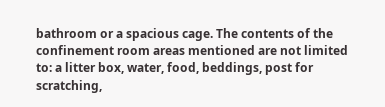bathroom or a spacious cage. The contents of the confinement room areas mentioned are not limited to: a litter box, water, food, beddings, post for scratching,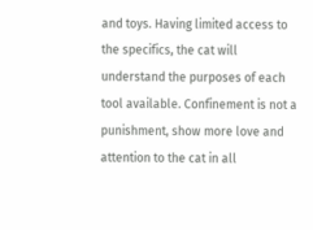and toys. Having limited access to the specifics, the cat will understand the purposes of each tool available. Confinement is not a punishment, show more love and attention to the cat in all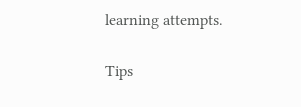learning attempts.

Tips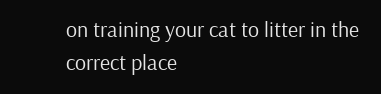on training your cat to litter in the correct place